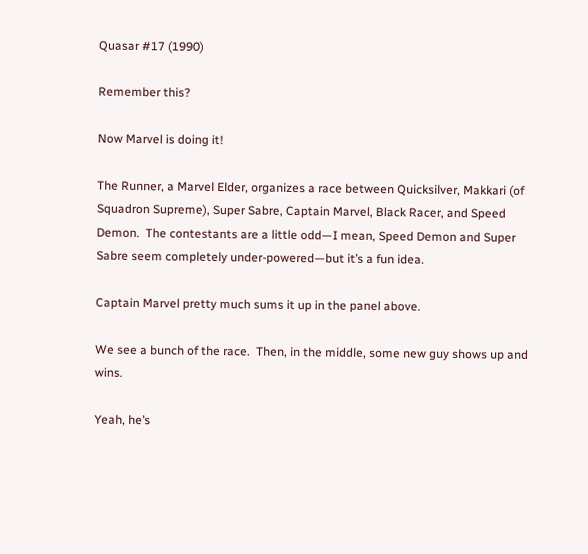Quasar #17 (1990)

Remember this?

Now Marvel is doing it!

The Runner, a Marvel Elder, organizes a race between Quicksilver, Makkari (of Squadron Supreme), Super Sabre, Captain Marvel, Black Racer, and Speed Demon.  The contestants are a little odd—I mean, Speed Demon and Super Sabre seem completely under-powered—but it’s a fun idea.

Captain Marvel pretty much sums it up in the panel above.

We see a bunch of the race.  Then, in the middle, some new guy shows up and wins.

Yeah, he’s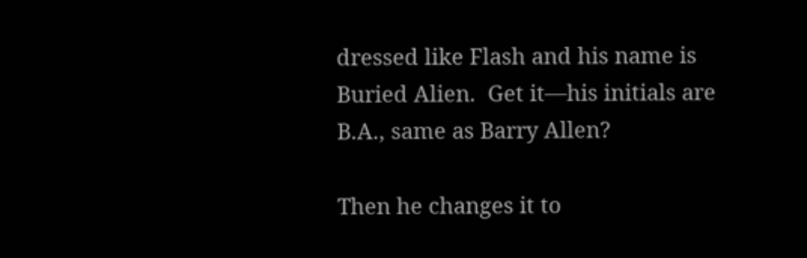dressed like Flash and his name is Buried Alien.  Get it—his initials are B.A., same as Barry Allen?

Then he changes it to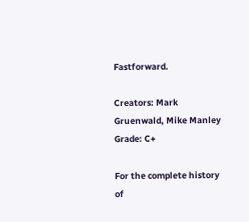Fastforward.

Creators: Mark Gruenwald, Mike Manley
Grade: C+

For the complete history of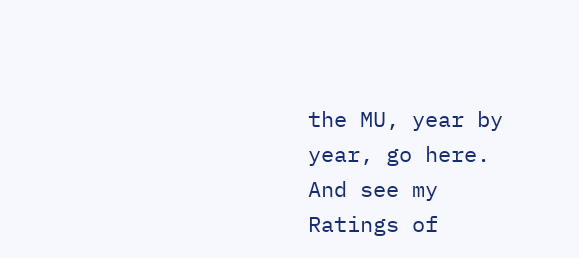the MU, year by year, go here.
And see my Ratings of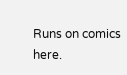Runs on comics here.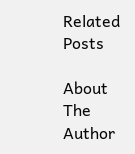Related Posts

About The Author